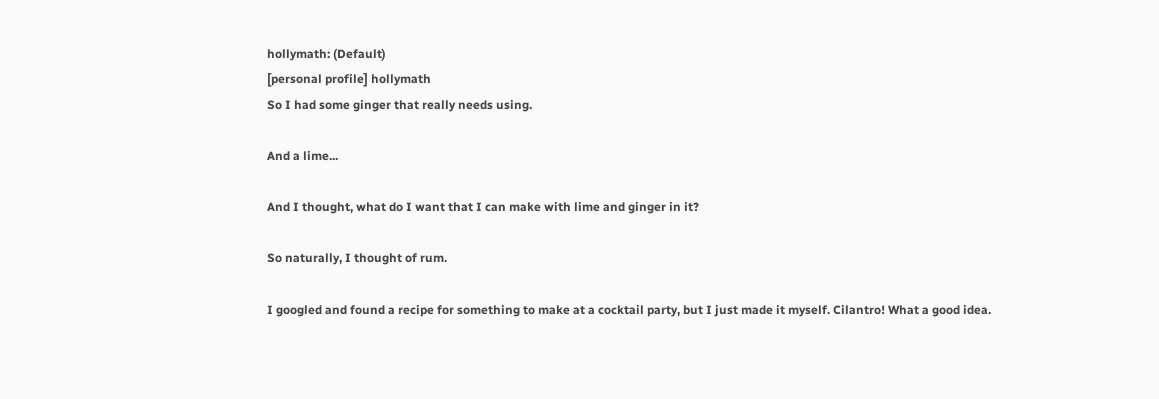hollymath: (Default)
[personal profile] hollymath
So I had some ginger that really needs using.

And a lime...

And I thought, what do I want that I can make with lime and ginger in it?

So naturally, I thought of rum.

I googled and found a recipe for something to make at a cocktail party, but I just made it myself. Cilantro! What a good idea.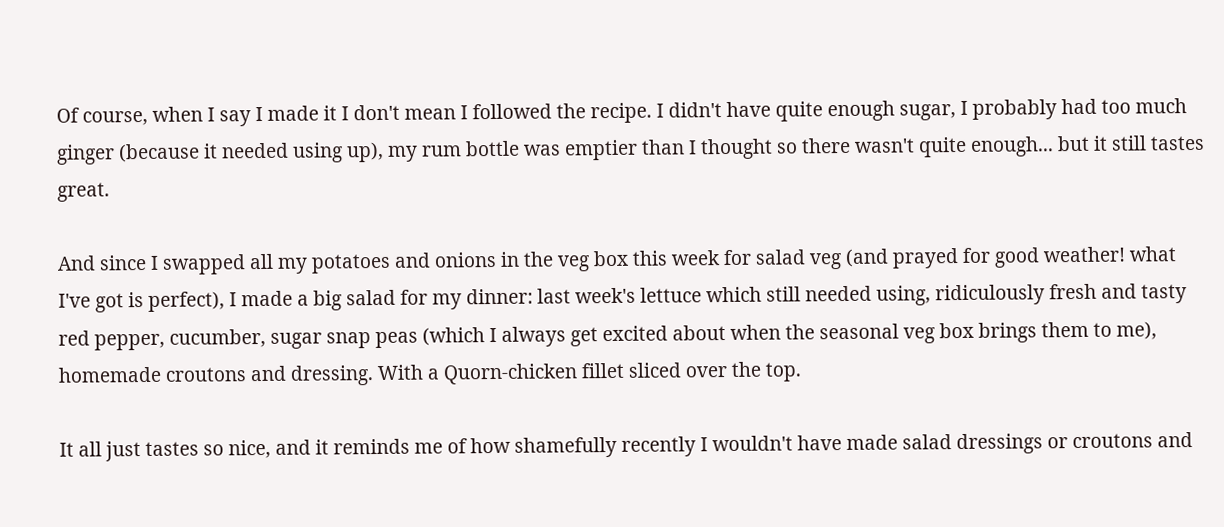Of course, when I say I made it I don't mean I followed the recipe. I didn't have quite enough sugar, I probably had too much ginger (because it needed using up), my rum bottle was emptier than I thought so there wasn't quite enough... but it still tastes great.

And since I swapped all my potatoes and onions in the veg box this week for salad veg (and prayed for good weather! what I've got is perfect), I made a big salad for my dinner: last week's lettuce which still needed using, ridiculously fresh and tasty red pepper, cucumber, sugar snap peas (which I always get excited about when the seasonal veg box brings them to me), homemade croutons and dressing. With a Quorn-chicken fillet sliced over the top.

It all just tastes so nice, and it reminds me of how shamefully recently I wouldn't have made salad dressings or croutons and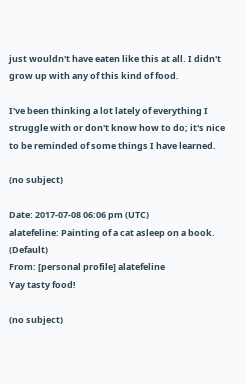just wouldn't have eaten like this at all. I didn't grow up with any of this kind of food.

I've been thinking a lot lately of everything I struggle with or don't know how to do; it's nice to be reminded of some things I have learned.

(no subject)

Date: 2017-07-08 06:06 pm (UTC)
alatefeline: Painting of a cat asleep on a book. (Default)
From: [personal profile] alatefeline
Yay tasty food!

(no subject)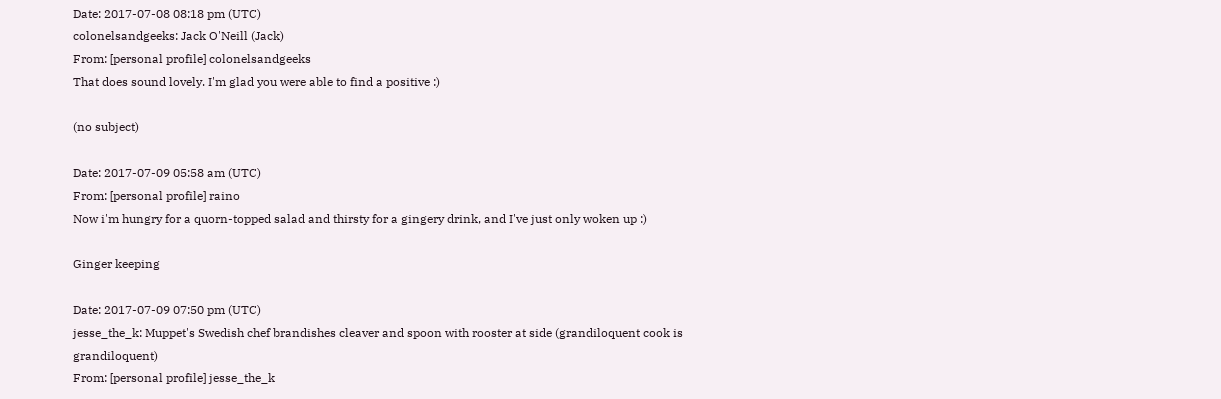Date: 2017-07-08 08:18 pm (UTC)
colonelsandgeeks: Jack O'Neill (Jack)
From: [personal profile] colonelsandgeeks
That does sound lovely. I'm glad you were able to find a positive :)

(no subject)

Date: 2017-07-09 05:58 am (UTC)
From: [personal profile] raino
Now i'm hungry for a quorn-topped salad and thirsty for a gingery drink, and I've just only woken up :)

Ginger keeping

Date: 2017-07-09 07:50 pm (UTC)
jesse_the_k: Muppet's Swedish chef brandishes cleaver and spoon with rooster at side (grandiloquent cook is grandiloquent)
From: [personal profile] jesse_the_k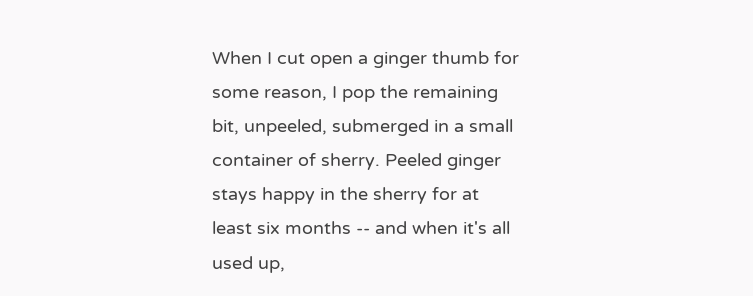When I cut open a ginger thumb for some reason, I pop the remaining bit, unpeeled, submerged in a small container of sherry. Peeled ginger stays happy in the sherry for at least six months -- and when it's all used up,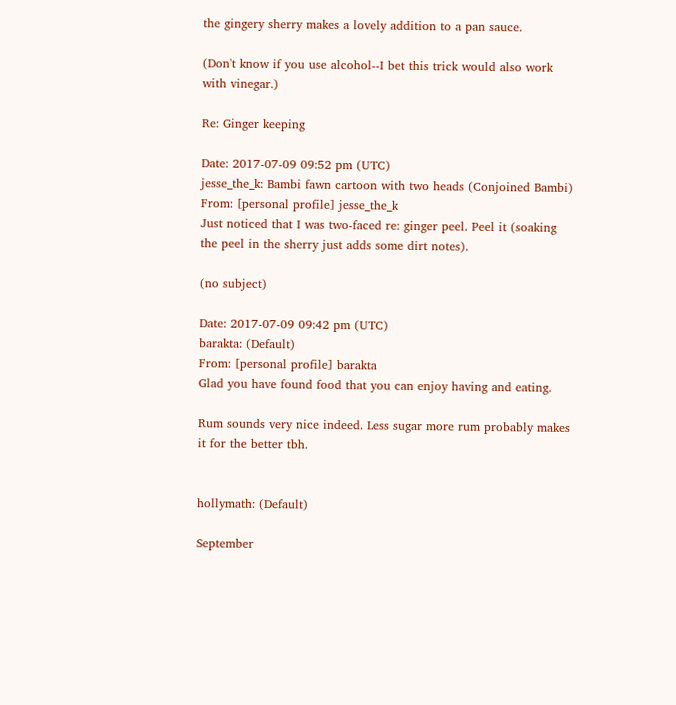the gingery sherry makes a lovely addition to a pan sauce.

(Don't know if you use alcohol--I bet this trick would also work with vinegar.)

Re: Ginger keeping

Date: 2017-07-09 09:52 pm (UTC)
jesse_the_k: Bambi fawn cartoon with two heads (Conjoined Bambi)
From: [personal profile] jesse_the_k
Just noticed that I was two-faced re: ginger peel. Peel it (soaking the peel in the sherry just adds some dirt notes).

(no subject)

Date: 2017-07-09 09:42 pm (UTC)
barakta: (Default)
From: [personal profile] barakta
Glad you have found food that you can enjoy having and eating.

Rum sounds very nice indeed. Less sugar more rum probably makes it for the better tbh.


hollymath: (Default)

September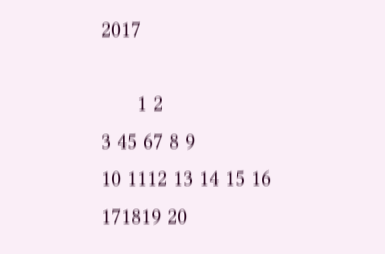2017

      1 2
3 45 67 8 9
10 1112 13 14 15 16
171819 20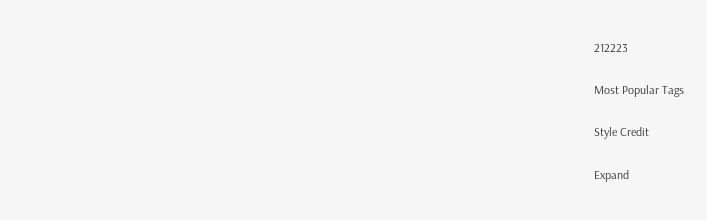212223

Most Popular Tags

Style Credit

Expand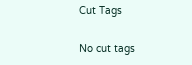Cut Tags

No cut tags